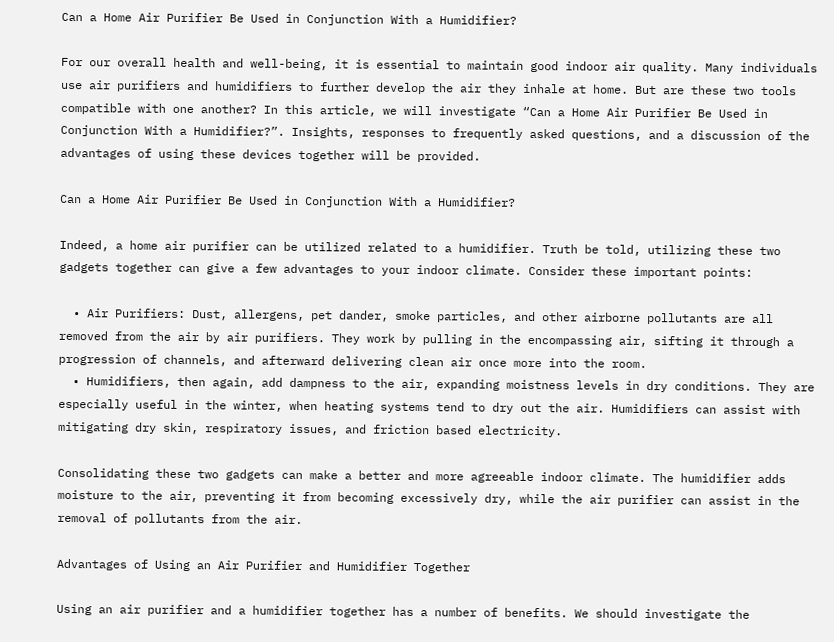Can a Home Air Purifier Be Used in Conjunction With a Humidifier?

For our overall health and well-being, it is essential to maintain good indoor air quality. Many individuals use air purifiers and humidifiers to further develop the air they inhale at home. But are these two tools compatible with one another? In this article, we will investigate “Can a Home Air Purifier Be Used in Conjunction With a Humidifier?”. Insights, responses to frequently asked questions, and a discussion of the advantages of using these devices together will be provided.

Can a Home Air Purifier Be Used in Conjunction With a Humidifier?

Indeed, a home air purifier can be utilized related to a humidifier. Truth be told, utilizing these two gadgets together can give a few advantages to your indoor climate. Consider these important points:

  • Air Purifiers: Dust, allergens, pet dander, smoke particles, and other airborne pollutants are all removed from the air by air purifiers. They work by pulling in the encompassing air, sifting it through a progression of channels, and afterward delivering clean air once more into the room.
  • Humidifiers, then again, add dampness to the air, expanding moistness levels in dry conditions. They are especially useful in the winter, when heating systems tend to dry out the air. Humidifiers can assist with mitigating dry skin, respiratory issues, and friction based electricity.

Consolidating these two gadgets can make a better and more agreeable indoor climate. The humidifier adds moisture to the air, preventing it from becoming excessively dry, while the air purifier can assist in the removal of pollutants from the air.

Advantages of Using an Air Purifier and Humidifier Together

Using an air purifier and a humidifier together has a number of benefits. We should investigate the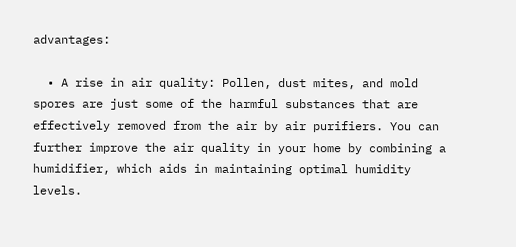advantages:

  • A rise in air quality: Pollen, dust mites, and mold spores are just some of the harmful substances that are effectively removed from the air by air purifiers. You can further improve the air quality in your home by combining a humidifier, which aids in maintaining optimal humidity levels.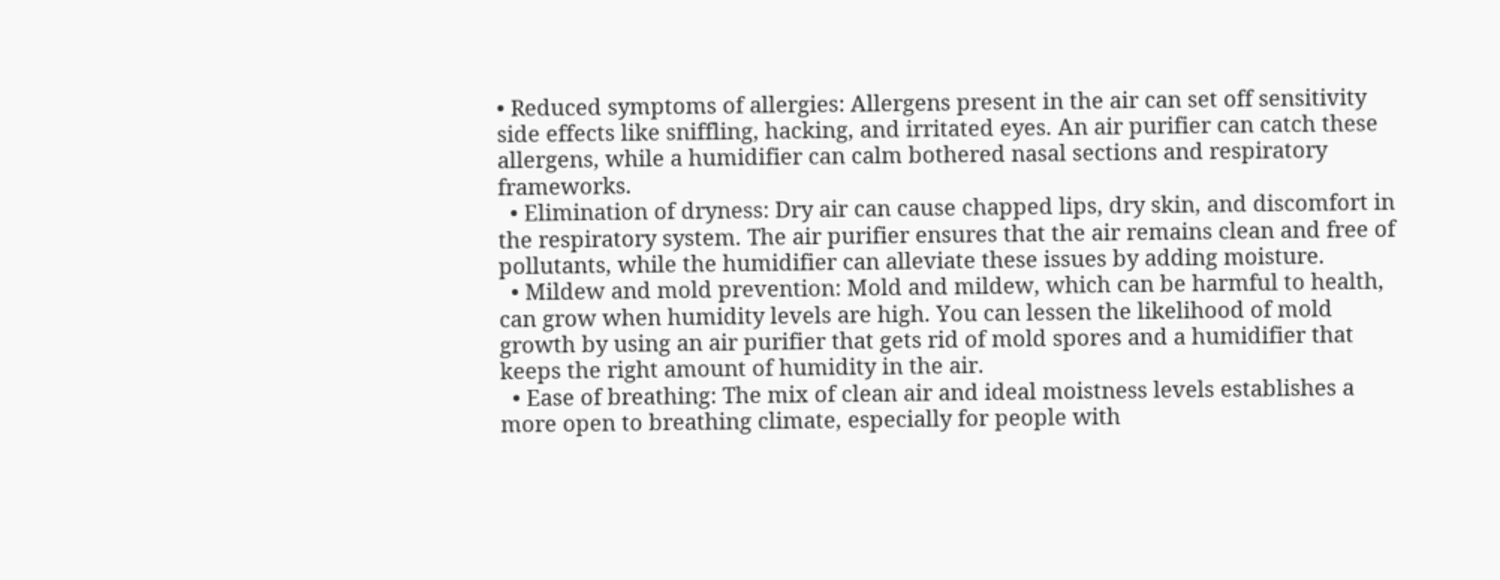• Reduced symptoms of allergies: Allergens present in the air can set off sensitivity side effects like sniffling, hacking, and irritated eyes. An air purifier can catch these allergens, while a humidifier can calm bothered nasal sections and respiratory frameworks.
  • Elimination of dryness: Dry air can cause chapped lips, dry skin, and discomfort in the respiratory system. The air purifier ensures that the air remains clean and free of pollutants, while the humidifier can alleviate these issues by adding moisture.
  • Mildew and mold prevention: Mold and mildew, which can be harmful to health, can grow when humidity levels are high. You can lessen the likelihood of mold growth by using an air purifier that gets rid of mold spores and a humidifier that keeps the right amount of humidity in the air.
  • Ease of breathing: The mix of clean air and ideal moistness levels establishes a more open to breathing climate, especially for people with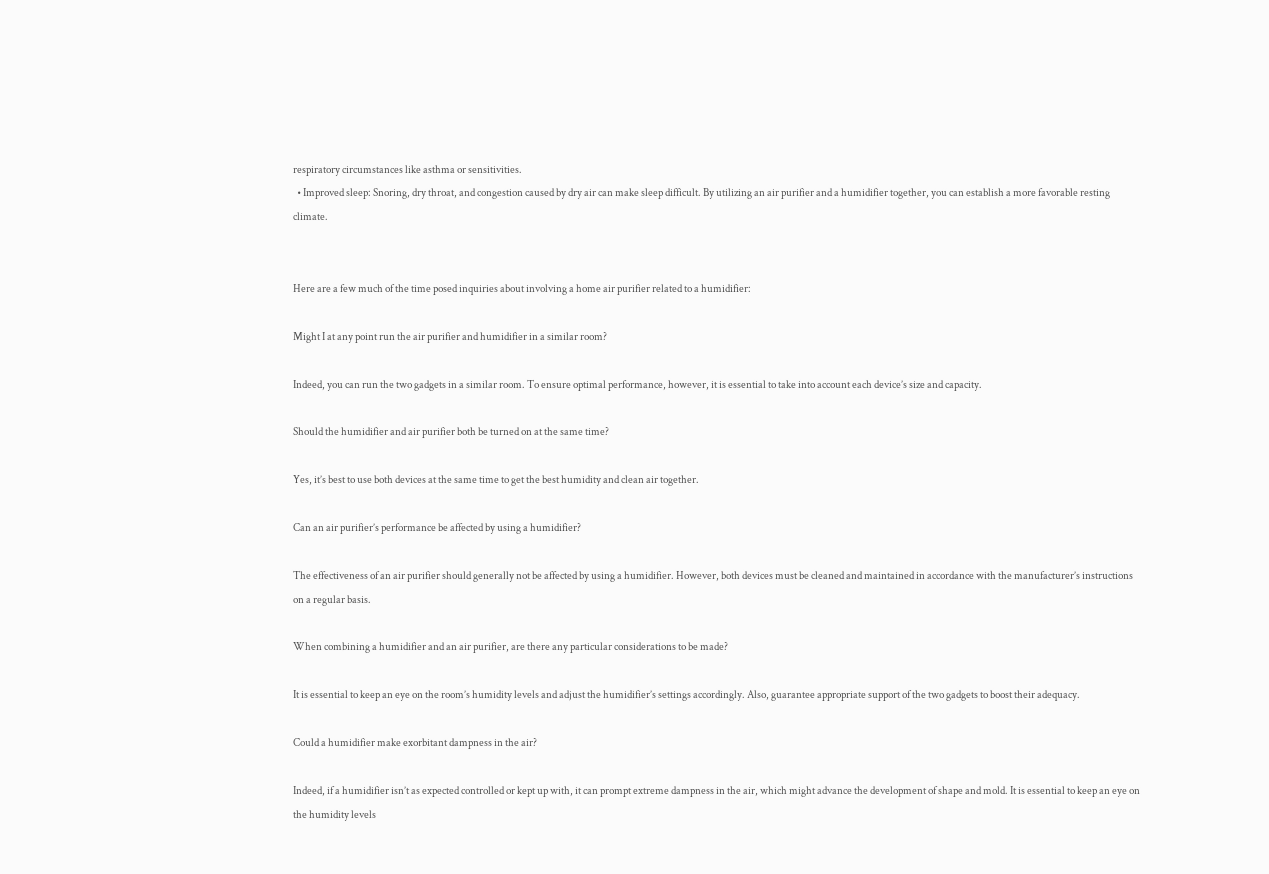respiratory circumstances like asthma or sensitivities.
  • Improved sleep: Snoring, dry throat, and congestion caused by dry air can make sleep difficult. By utilizing an air purifier and a humidifier together, you can establish a more favorable resting climate.


Here are a few much of the time posed inquiries about involving a home air purifier related to a humidifier:

Might I at any point run the air purifier and humidifier in a similar room?

Indeed, you can run the two gadgets in a similar room. To ensure optimal performance, however, it is essential to take into account each device’s size and capacity.

Should the humidifier and air purifier both be turned on at the same time?

Yes, it’s best to use both devices at the same time to get the best humidity and clean air together.

Can an air purifier’s performance be affected by using a humidifier?

The effectiveness of an air purifier should generally not be affected by using a humidifier. However, both devices must be cleaned and maintained in accordance with the manufacturer’s instructions on a regular basis.

When combining a humidifier and an air purifier, are there any particular considerations to be made?

It is essential to keep an eye on the room’s humidity levels and adjust the humidifier’s settings accordingly. Also, guarantee appropriate support of the two gadgets to boost their adequacy.

Could a humidifier make exorbitant dampness in the air?

Indeed, if a humidifier isn’t as expected controlled or kept up with, it can prompt extreme dampness in the air, which might advance the development of shape and mold. It is essential to keep an eye on the humidity levels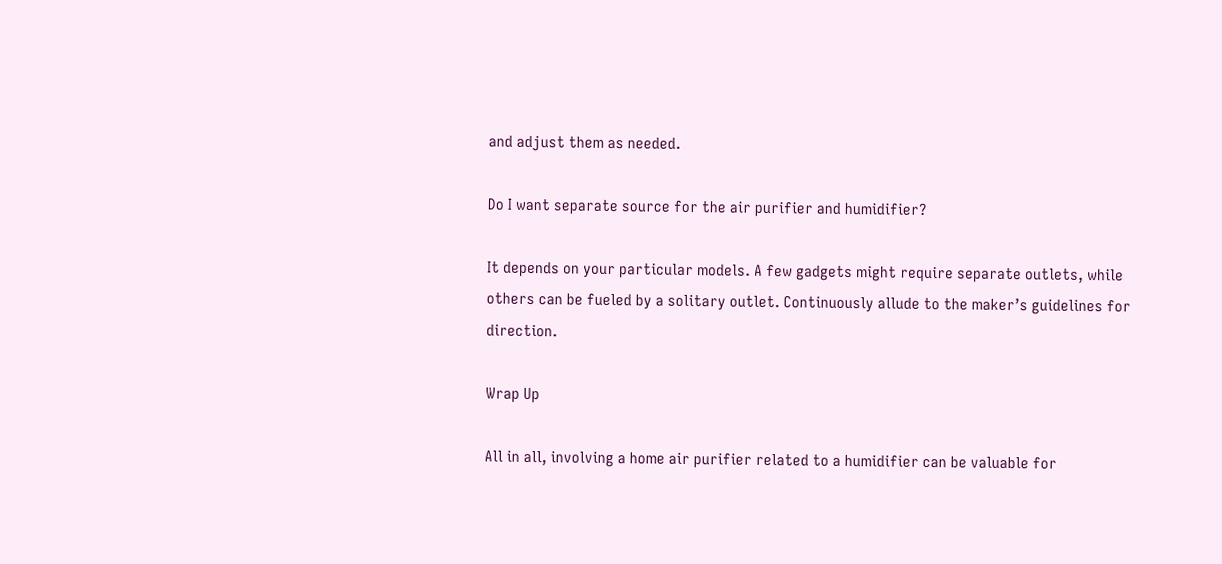and adjust them as needed.

Do I want separate source for the air purifier and humidifier?

It depends on your particular models. A few gadgets might require separate outlets, while others can be fueled by a solitary outlet. Continuously allude to the maker’s guidelines for direction.

Wrap Up

All in all, involving a home air purifier related to a humidifier can be valuable for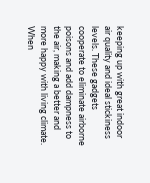keeping up with great indoor air quality and ideal stickiness levels. These gadgets cooperate to eliminate airborne poisons and add dampness to the air, making a better and more happy with living climate. When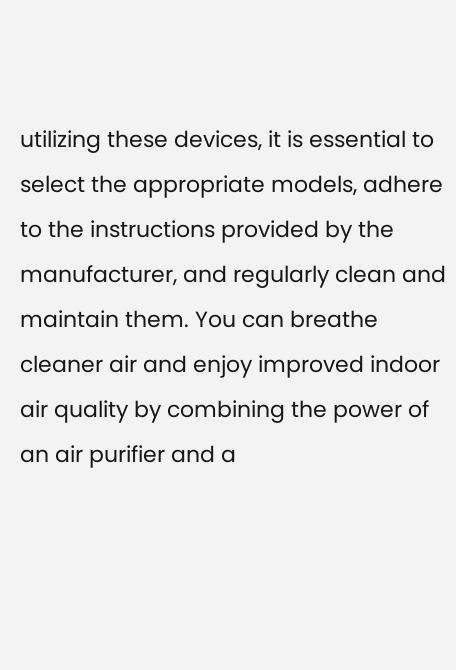utilizing these devices, it is essential to select the appropriate models, adhere to the instructions provided by the manufacturer, and regularly clean and maintain them. You can breathe cleaner air and enjoy improved indoor air quality by combining the power of an air purifier and a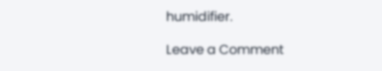humidifier.

Leave a Comment